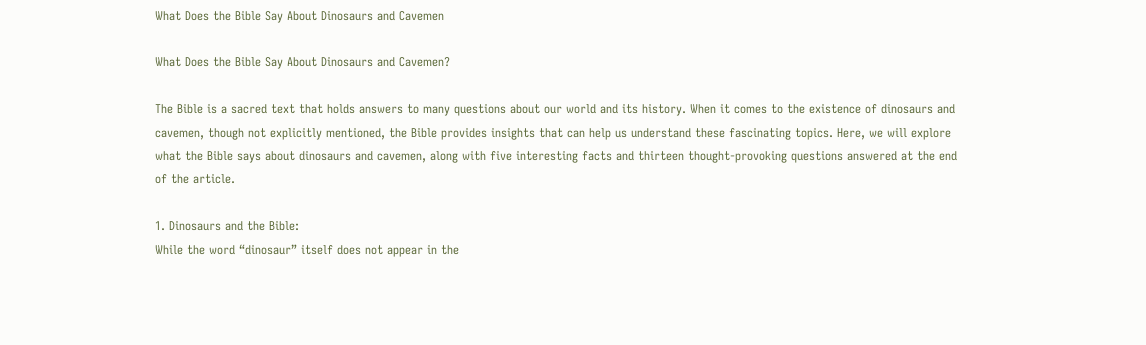What Does the Bible Say About Dinosaurs and Cavemen

What Does the Bible Say About Dinosaurs and Cavemen?

The Bible is a sacred text that holds answers to many questions about our world and its history. When it comes to the existence of dinosaurs and cavemen, though not explicitly mentioned, the Bible provides insights that can help us understand these fascinating topics. Here, we will explore what the Bible says about dinosaurs and cavemen, along with five interesting facts and thirteen thought-provoking questions answered at the end of the article.

1. Dinosaurs and the Bible:
While the word “dinosaur” itself does not appear in the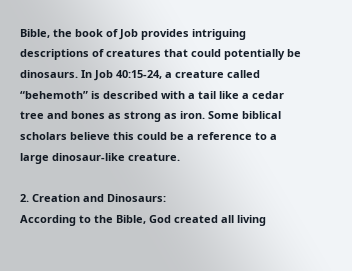Bible, the book of Job provides intriguing descriptions of creatures that could potentially be dinosaurs. In Job 40:15-24, a creature called “behemoth” is described with a tail like a cedar tree and bones as strong as iron. Some biblical scholars believe this could be a reference to a large dinosaur-like creature.

2. Creation and Dinosaurs:
According to the Bible, God created all living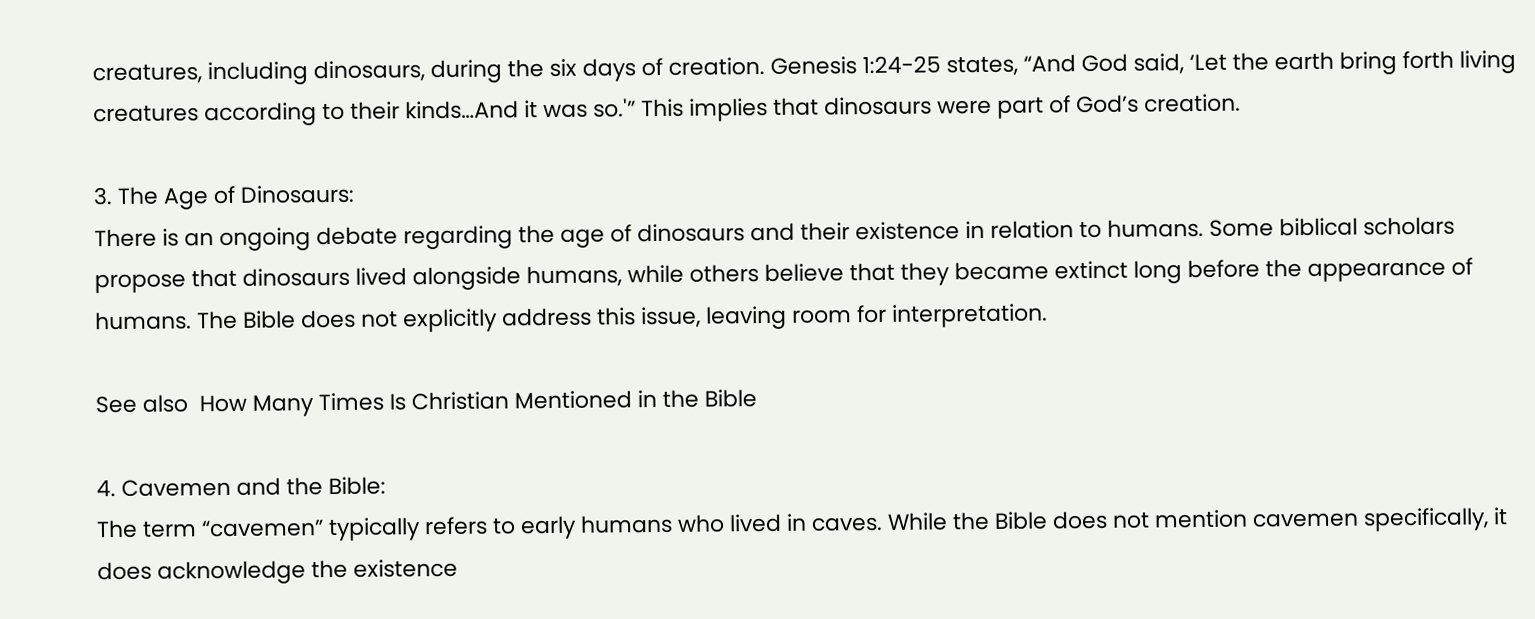creatures, including dinosaurs, during the six days of creation. Genesis 1:24-25 states, “And God said, ‘Let the earth bring forth living creatures according to their kinds…And it was so.'” This implies that dinosaurs were part of God’s creation.

3. The Age of Dinosaurs:
There is an ongoing debate regarding the age of dinosaurs and their existence in relation to humans. Some biblical scholars propose that dinosaurs lived alongside humans, while others believe that they became extinct long before the appearance of humans. The Bible does not explicitly address this issue, leaving room for interpretation.

See also  How Many Times Is Christian Mentioned in the Bible

4. Cavemen and the Bible:
The term “cavemen” typically refers to early humans who lived in caves. While the Bible does not mention cavemen specifically, it does acknowledge the existence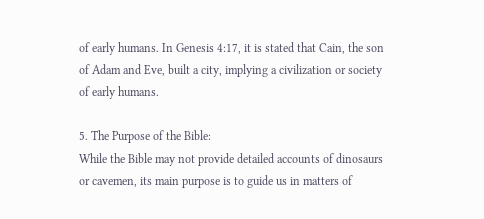of early humans. In Genesis 4:17, it is stated that Cain, the son of Adam and Eve, built a city, implying a civilization or society of early humans.

5. The Purpose of the Bible:
While the Bible may not provide detailed accounts of dinosaurs or cavemen, its main purpose is to guide us in matters of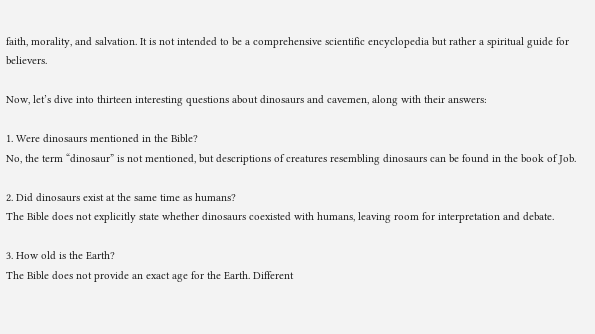faith, morality, and salvation. It is not intended to be a comprehensive scientific encyclopedia but rather a spiritual guide for believers.

Now, let’s dive into thirteen interesting questions about dinosaurs and cavemen, along with their answers:

1. Were dinosaurs mentioned in the Bible?
No, the term “dinosaur” is not mentioned, but descriptions of creatures resembling dinosaurs can be found in the book of Job.

2. Did dinosaurs exist at the same time as humans?
The Bible does not explicitly state whether dinosaurs coexisted with humans, leaving room for interpretation and debate.

3. How old is the Earth?
The Bible does not provide an exact age for the Earth. Different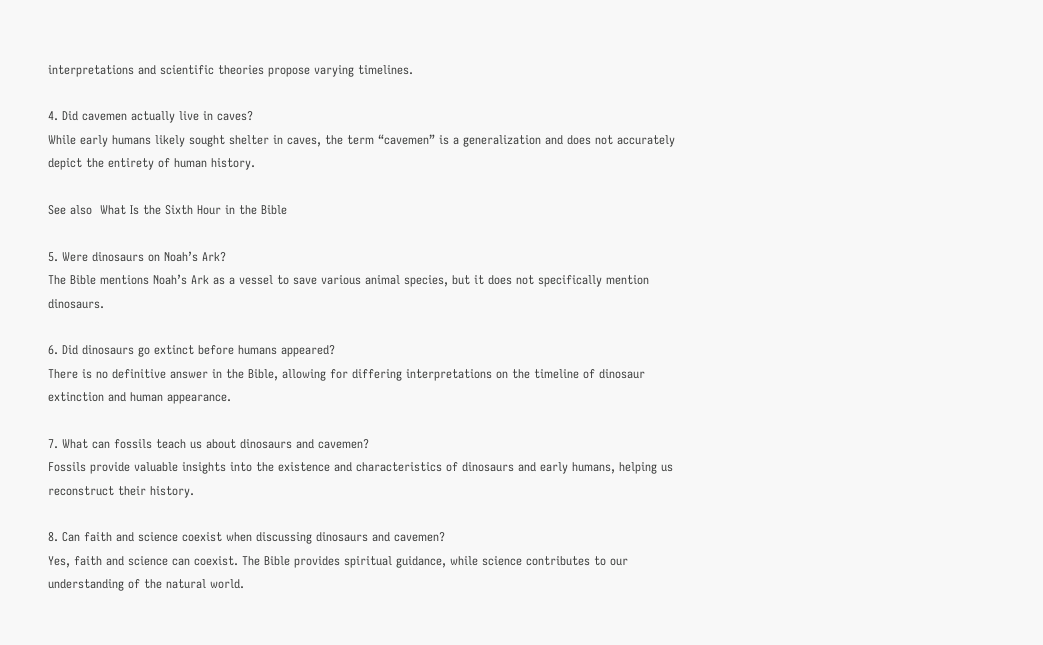interpretations and scientific theories propose varying timelines.

4. Did cavemen actually live in caves?
While early humans likely sought shelter in caves, the term “cavemen” is a generalization and does not accurately depict the entirety of human history.

See also  What Is the Sixth Hour in the Bible

5. Were dinosaurs on Noah’s Ark?
The Bible mentions Noah’s Ark as a vessel to save various animal species, but it does not specifically mention dinosaurs.

6. Did dinosaurs go extinct before humans appeared?
There is no definitive answer in the Bible, allowing for differing interpretations on the timeline of dinosaur extinction and human appearance.

7. What can fossils teach us about dinosaurs and cavemen?
Fossils provide valuable insights into the existence and characteristics of dinosaurs and early humans, helping us reconstruct their history.

8. Can faith and science coexist when discussing dinosaurs and cavemen?
Yes, faith and science can coexist. The Bible provides spiritual guidance, while science contributes to our understanding of the natural world.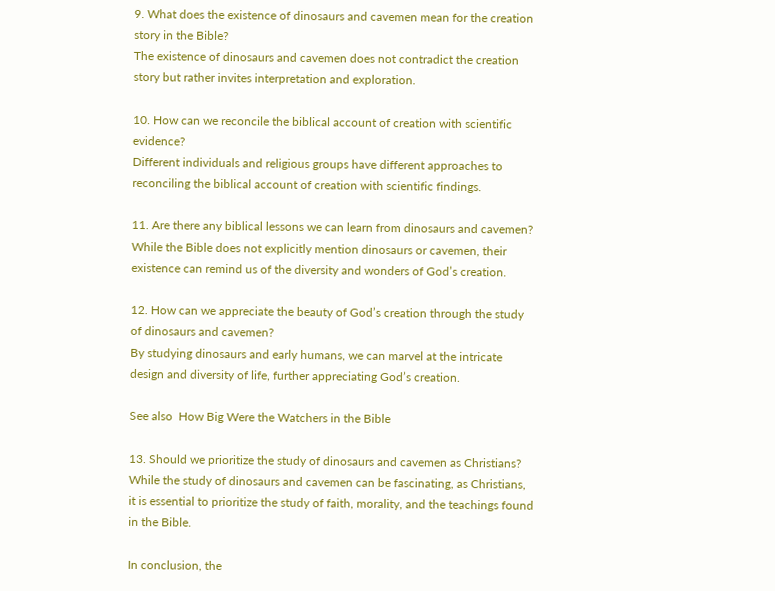9. What does the existence of dinosaurs and cavemen mean for the creation story in the Bible?
The existence of dinosaurs and cavemen does not contradict the creation story but rather invites interpretation and exploration.

10. How can we reconcile the biblical account of creation with scientific evidence?
Different individuals and religious groups have different approaches to reconciling the biblical account of creation with scientific findings.

11. Are there any biblical lessons we can learn from dinosaurs and cavemen?
While the Bible does not explicitly mention dinosaurs or cavemen, their existence can remind us of the diversity and wonders of God’s creation.

12. How can we appreciate the beauty of God’s creation through the study of dinosaurs and cavemen?
By studying dinosaurs and early humans, we can marvel at the intricate design and diversity of life, further appreciating God’s creation.

See also  How Big Were the Watchers in the Bible

13. Should we prioritize the study of dinosaurs and cavemen as Christians?
While the study of dinosaurs and cavemen can be fascinating, as Christians, it is essential to prioritize the study of faith, morality, and the teachings found in the Bible.

In conclusion, the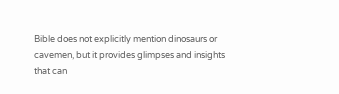Bible does not explicitly mention dinosaurs or cavemen, but it provides glimpses and insights that can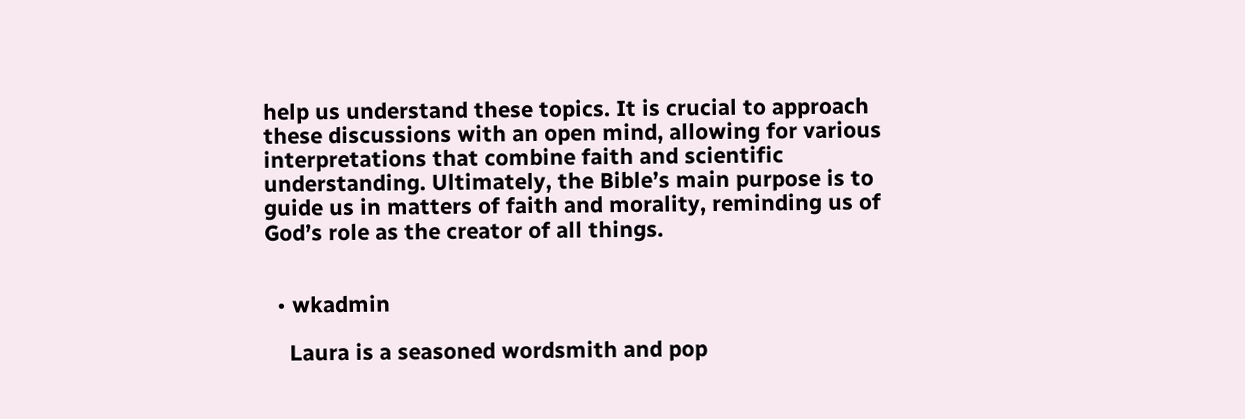help us understand these topics. It is crucial to approach these discussions with an open mind, allowing for various interpretations that combine faith and scientific understanding. Ultimately, the Bible’s main purpose is to guide us in matters of faith and morality, reminding us of God’s role as the creator of all things.


  • wkadmin

    Laura is a seasoned wordsmith and pop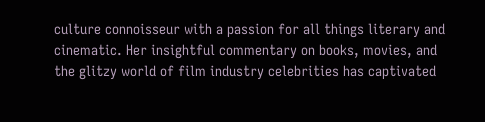culture connoisseur with a passion for all things literary and cinematic. Her insightful commentary on books, movies, and the glitzy world of film industry celebrities has captivated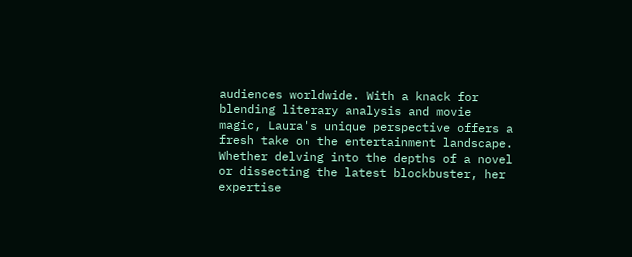audiences worldwide. With a knack for blending literary analysis and movie magic, Laura's unique perspective offers a fresh take on the entertainment landscape. Whether delving into the depths of a novel or dissecting the latest blockbuster, her expertise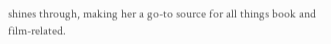shines through, making her a go-to source for all things book and film-related.